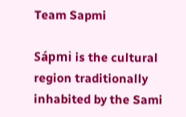Team Sapmi

Sápmi is the cultural region traditionally inhabited by the Sami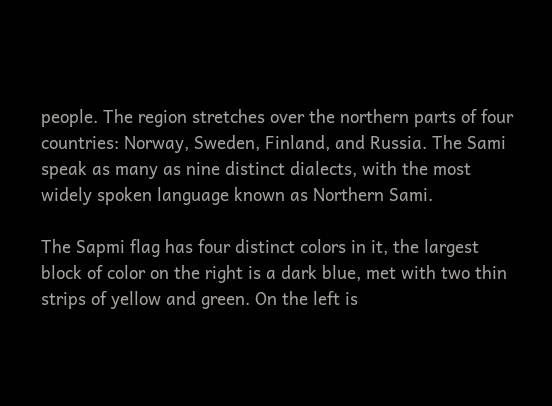people. The region stretches over the northern parts of four countries: Norway, Sweden, Finland, and Russia. The Sami speak as many as nine distinct dialects, with the most widely spoken language known as Northern Sami.

The Sapmi flag has four distinct colors in it, the largest block of color on the right is a dark blue, met with two thin strips of yellow and green. On the left is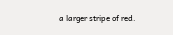a larger stripe of red.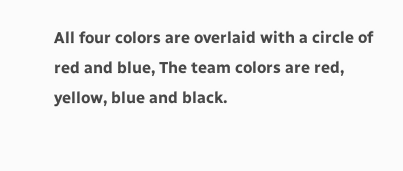All four colors are overlaid with a circle of red and blue, The team colors are red, yellow, blue and black.